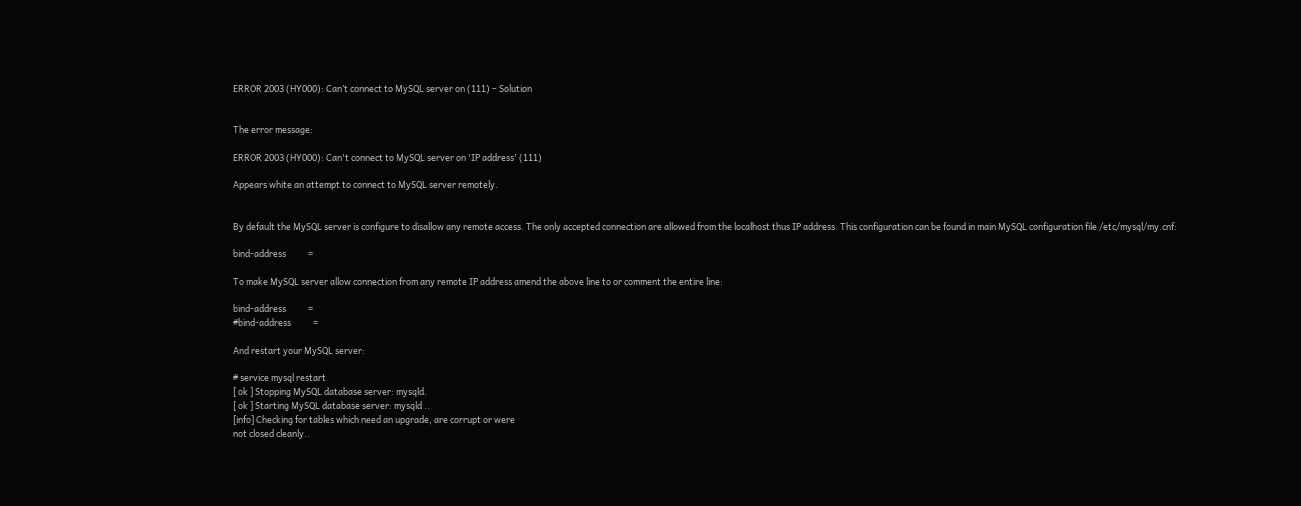ERROR 2003 (HY000): Can’t connect to MySQL server on (111) – Solution


The error message:

ERROR 2003 (HY000): Can't connect to MySQL server on 'IP address' (111)

Appears white an attempt to connect to MySQL server remotely.


By default the MySQL server is configure to disallow any remote access. The only accepted connection are allowed from the localhost thus IP address. This configuration can be found in main MySQL configuration file /etc/mysql/my.cnf:

bind-address           =

To make MySQL server allow connection from any remote IP address amend the above line to or comment the entire line:

bind-address           =
#bind-address           =

And restart your MySQL server:

# service mysql restart
[ ok ] Stopping MySQL database server: mysqld.
[ ok ] Starting MySQL database server: mysqld ..
[info] Checking for tables which need an upgrade, are corrupt or were
not closed cleanly..